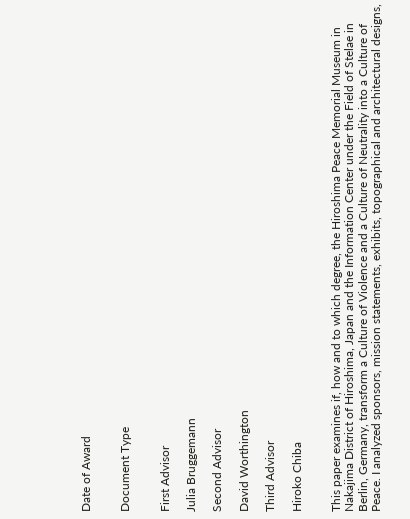Date of Award


Document Type


First Advisor

Julia Bruggemann

Second Advisor

David Worthington

Third Advisor

Hiroko Chiba


This paper examines if, how and to which degree, the Hiroshima Peace Memorial Museum in Nakajima District of Hiroshima, Japan and the Information Center under the Field of Stelae in Berlin, Germany, transform a Culture of Violence and a Culture of Neutrality into a Culture of Peace. I analyzed sponsors, mission statements, exhibits, topographical and architectural designs,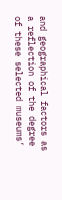and geographical factors as a reflection of the degree of these selected museums’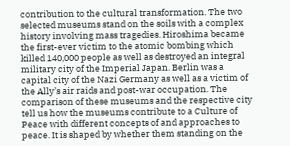contribution to the cultural transformation. The two selected museums stand on the soils with a complex history involving mass tragedies. Hiroshima became the first-ever victim to the atomic bombing which killed 140,000 people as well as destroyed an integral military city of the Imperial Japan. Berlin was a capital city of the Nazi Germany as well as a victim of the Ally’s air raids and post-war occupation. The comparison of these museums and the respective city tell us how the museums contribute to a Culture of Peace with different concepts of and approaches to peace. It is shaped by whether them standing on the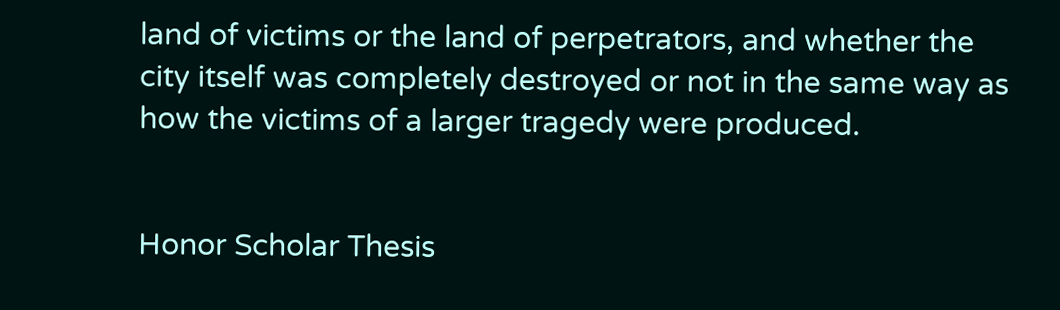land of victims or the land of perpetrators, and whether the city itself was completely destroyed or not in the same way as how the victims of a larger tragedy were produced.


Honor Scholar Thesis